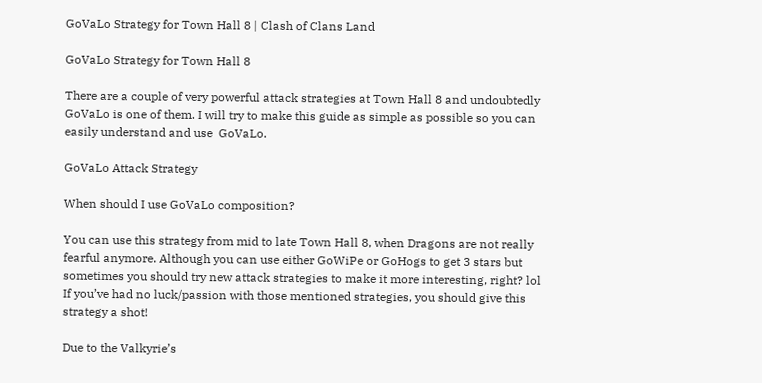GoVaLo Strategy for Town Hall 8 | Clash of Clans Land

GoVaLo Strategy for Town Hall 8

There are a couple of very powerful attack strategies at Town Hall 8 and undoubtedly GoVaLo is one of them. I will try to make this guide as simple as possible so you can easily understand and use  GoVaLo.

GoVaLo Attack Strategy

When should I use GoVaLo composition?

You can use this strategy from mid to late Town Hall 8, when Dragons are not really fearful anymore. Although you can use either GoWiPe or GoHogs to get 3 stars but sometimes you should try new attack strategies to make it more interesting, right? lol
If you’ve had no luck/passion with those mentioned strategies, you should give this strategy a shot!

Due to the Valkyrie’s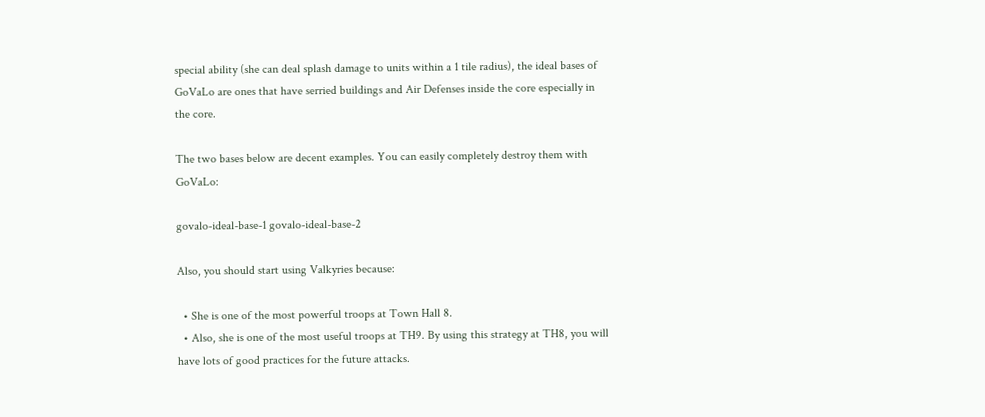special ability (she can deal splash damage to units within a 1 tile radius), the ideal bases of GoVaLo are ones that have serried buildings and Air Defenses inside the core especially in the core.

The two bases below are decent examples. You can easily completely destroy them with GoVaLo:

govalo-ideal-base-1 govalo-ideal-base-2

Also, you should start using Valkyries because:

  • She is one of the most powerful troops at Town Hall 8.
  • Also, she is one of the most useful troops at TH9. By using this strategy at TH8, you will have lots of good practices for the future attacks.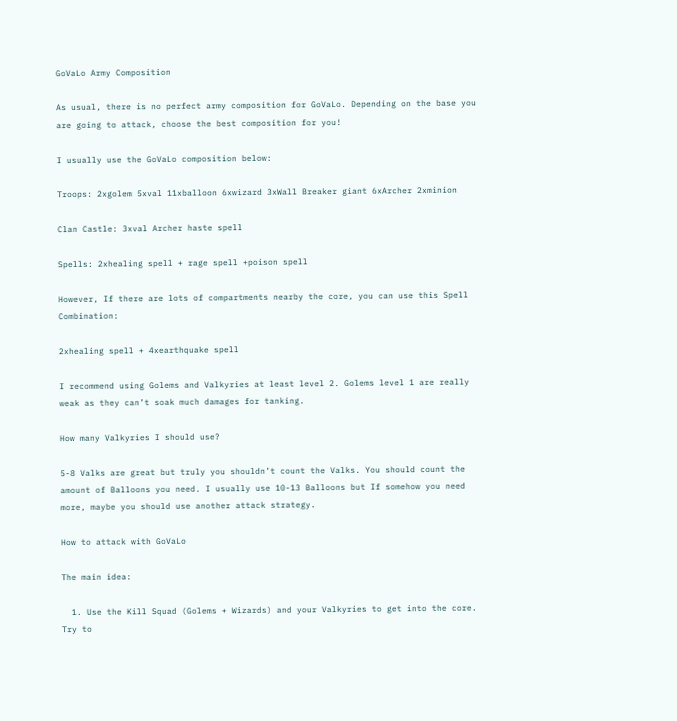GoVaLo Army Composition

As usual, there is no perfect army composition for GoVaLo. Depending on the base you are going to attack, choose the best composition for you!

I usually use the GoVaLo composition below:

Troops: 2xgolem 5xval 11xballoon 6xwizard 3xWall Breaker giant 6xArcher 2xminion

Clan Castle: 3xval Archer haste spell

Spells: 2xhealing spell + rage spell +poison spell

However, If there are lots of compartments nearby the core, you can use this Spell Combination:

2xhealing spell + 4xearthquake spell

I recommend using Golems and Valkyries at least level 2. Golems level 1 are really weak as they can’t soak much damages for tanking.

How many Valkyries I should use?

5-8 Valks are great but truly you shouldn’t count the Valks. You should count the amount of Balloons you need. I usually use 10-13 Balloons but If somehow you need more, maybe you should use another attack strategy.

How to attack with GoVaLo

The main idea:

  1. Use the Kill Squad (Golems + Wizards) and your Valkyries to get into the core. Try to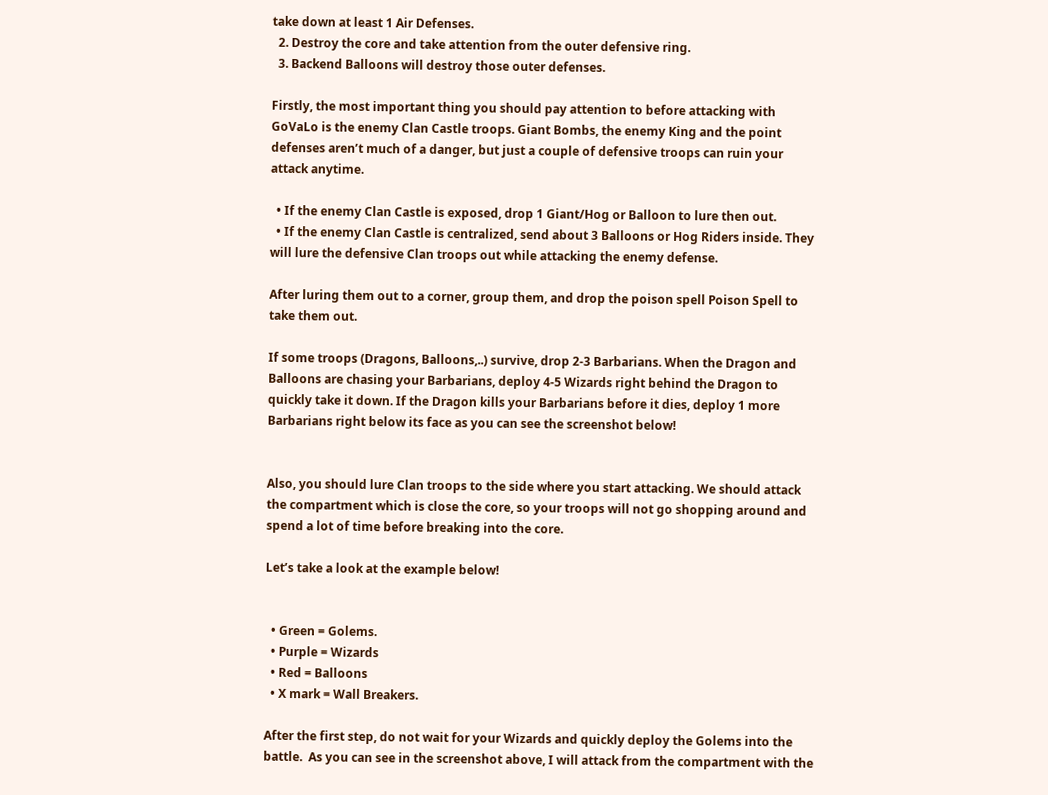take down at least 1 Air Defenses.
  2. Destroy the core and take attention from the outer defensive ring.
  3. Backend Balloons will destroy those outer defenses.

Firstly, the most important thing you should pay attention to before attacking with GoVaLo is the enemy Clan Castle troops. Giant Bombs, the enemy King and the point defenses aren’t much of a danger, but just a couple of defensive troops can ruin your attack anytime.

  • If the enemy Clan Castle is exposed, drop 1 Giant/Hog or Balloon to lure then out.
  • If the enemy Clan Castle is centralized, send about 3 Balloons or Hog Riders inside. They will lure the defensive Clan troops out while attacking the enemy defense.

After luring them out to a corner, group them, and drop the poison spell Poison Spell to take them out.

If some troops (Dragons, Balloons,..) survive, drop 2-3 Barbarians. When the Dragon and Balloons are chasing your Barbarians, deploy 4-5 Wizards right behind the Dragon to quickly take it down. If the Dragon kills your Barbarians before it dies, deploy 1 more Barbarians right below its face as you can see the screenshot below!


Also, you should lure Clan troops to the side where you start attacking. We should attack the compartment which is close the core, so your troops will not go shopping around and spend a lot of time before breaking into the core.

Let’s take a look at the example below!


  • Green = Golems.
  • Purple = Wizards
  • Red = Balloons
  • X mark = Wall Breakers.

After the first step, do not wait for your Wizards and quickly deploy the Golems into the battle.  As you can see in the screenshot above, I will attack from the compartment with the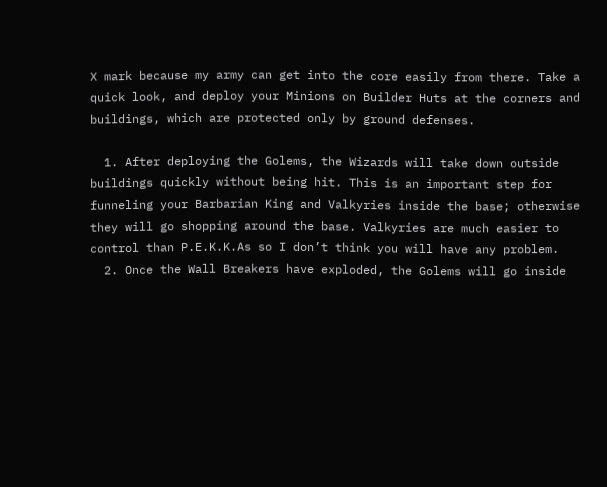X mark because my army can get into the core easily from there. Take a quick look, and deploy your Minions on Builder Huts at the corners and buildings, which are protected only by ground defenses.

  1. After deploying the Golems, the Wizards will take down outside buildings quickly without being hit. This is an important step for funneling your Barbarian King and Valkyries inside the base; otherwise they will go shopping around the base. Valkyries are much easier to control than P.E.K.K.As so I don’t think you will have any problem.
  2. Once the Wall Breakers have exploded, the Golems will go inside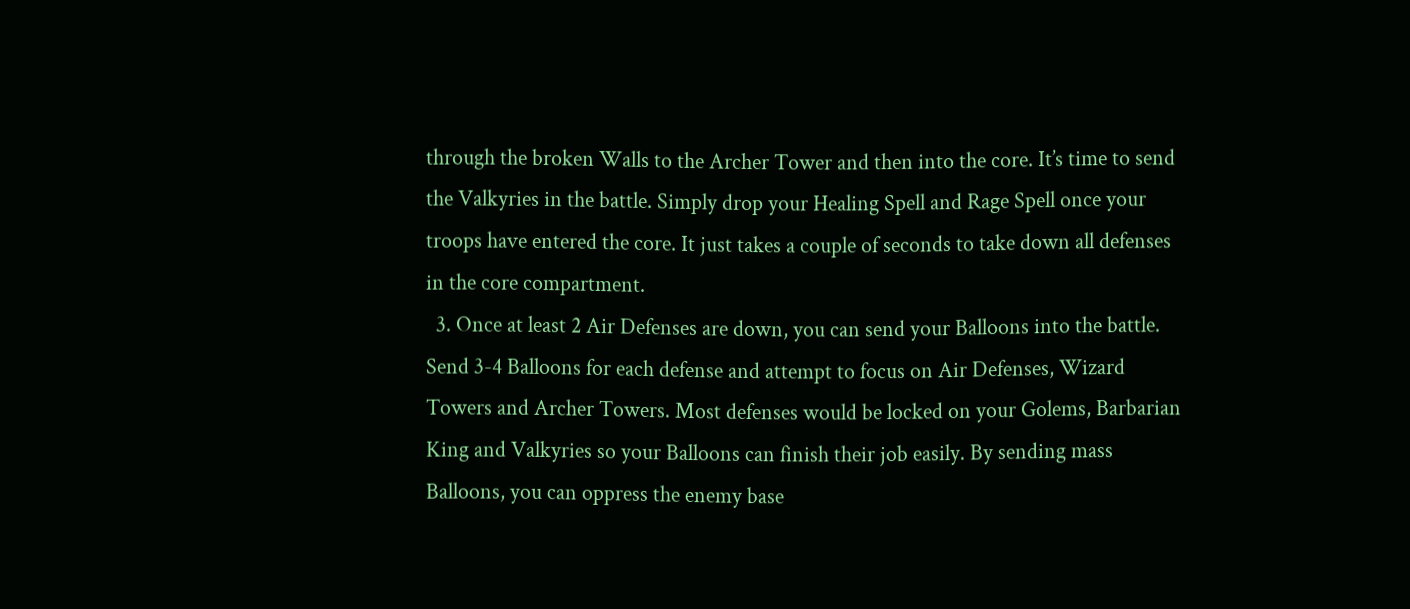through the broken Walls to the Archer Tower and then into the core. It’s time to send the Valkyries in the battle. Simply drop your Healing Spell and Rage Spell once your troops have entered the core. It just takes a couple of seconds to take down all defenses in the core compartment.
  3. Once at least 2 Air Defenses are down, you can send your Balloons into the battle. Send 3-4 Balloons for each defense and attempt to focus on Air Defenses, Wizard Towers and Archer Towers. Most defenses would be locked on your Golems, Barbarian King and Valkyries so your Balloons can finish their job easily. By sending mass Balloons, you can oppress the enemy base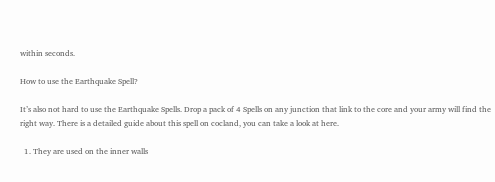within seconds.

How to use the Earthquake Spell?

It’s also not hard to use the Earthquake Spells. Drop a pack of 4 Spells on any junction that link to the core and your army will find the right way. There is a detailed guide about this spell on cocland, you can take a look at here.

  1. They are used on the inner walls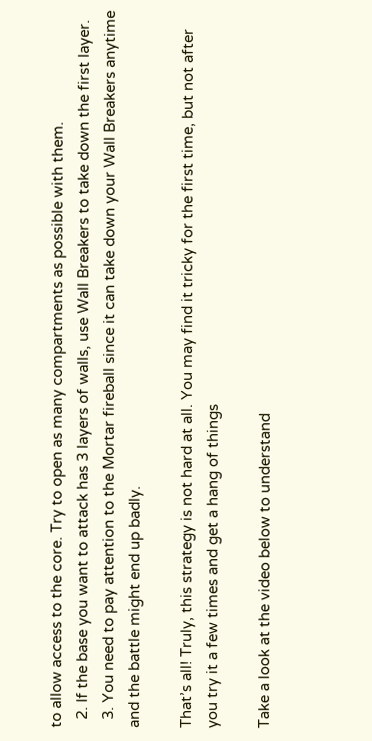to allow access to the core. Try to open as many compartments as possible with them.
  2. If the base you want to attack has 3 layers of walls, use Wall Breakers to take down the first layer.
  3. You need to pay attention to the Mortar fireball since it can take down your Wall Breakers anytime and the battle might end up badly.

That’s all! Truly, this strategy is not hard at all. You may find it tricky for the first time, but not after you try it a few times and get a hang of things

Take a look at the video below to understand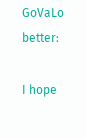GoVaLo better:

I hope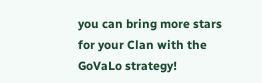you can bring more stars for your Clan with the GoVaLo strategy!